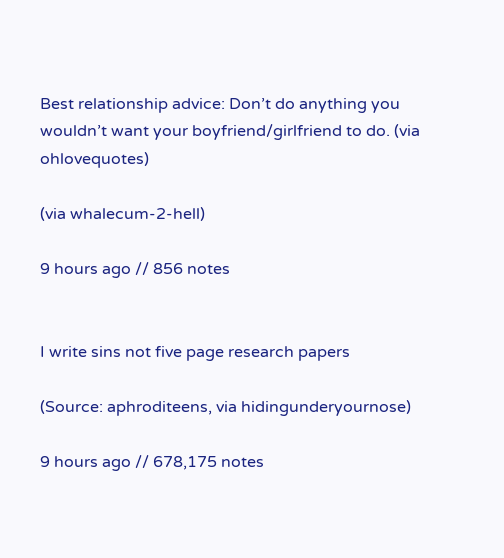Best relationship advice: Don’t do anything you wouldn’t want your boyfriend/girlfriend to do. (via ohlovequotes)

(via whalecum-2-hell)

9 hours ago // 856 notes


I write sins not five page research papers

(Source: aphroditeens, via hidingunderyournose)

9 hours ago // 678,175 notes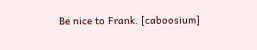Be nice to Frank. [caboosium]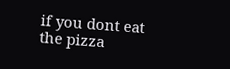if you dont eat the pizza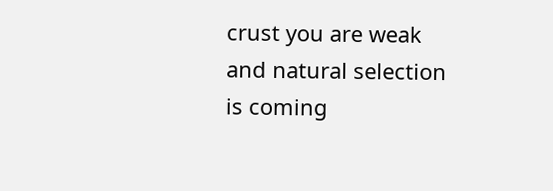crust you are weak and natural selection is coming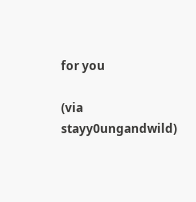for you

(via stayy0ungandwild)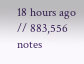18 hours ago // 883,556 notes